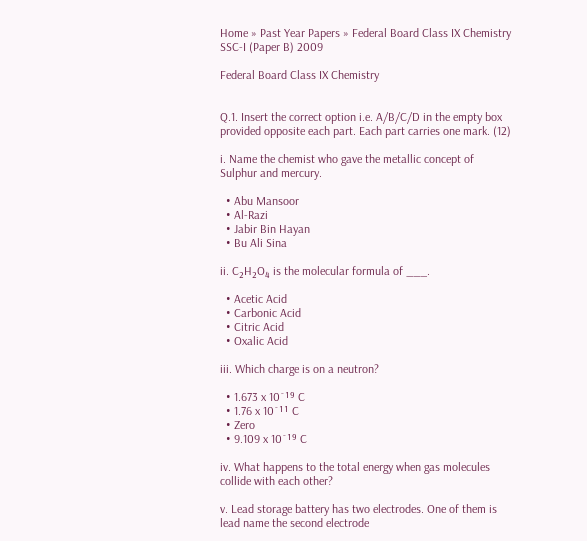Home » Past Year Papers » Federal Board Class IX Chemistry SSC-I (Paper B) 2009

Federal Board Class IX Chemistry


Q.1. Insert the correct option i.e. A/B/C/D in the empty box provided opposite each part. Each part carries one mark. (12)

i. Name the chemist who gave the metallic concept of Sulphur and mercury.

  • Abu Mansoor
  • Al-Razi
  • Jabir Bin Hayan
  • Bu Ali Sina

ii. C₂H₂O₄ is the molecular formula of ___.

  • Acetic Acid
  • Carbonic Acid
  • Citric Acid
  • Oxalic Acid

iii. Which charge is on a neutron?

  • 1.673 x 10¯¹⁹ C
  • 1.76 x 10¯¹¹ C
  • Zero
  • 9.109 x 10¯¹⁹ C

iv. What happens to the total energy when gas molecules collide with each other?

v. Lead storage battery has two electrodes. One of them is lead name the second electrode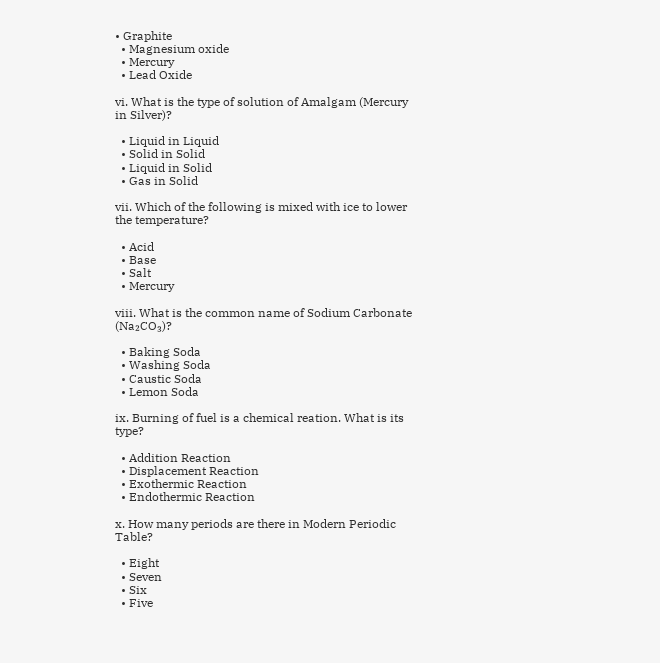• Graphite
  • Magnesium oxide
  • Mercury
  • Lead Oxide

vi. What is the type of solution of Amalgam (Mercury in Silver)?

  • Liquid in Liquid
  • Solid in Solid
  • Liquid in Solid
  • Gas in Solid

vii. Which of the following is mixed with ice to lower the temperature?

  • Acid
  • Base
  • Salt
  • Mercury

viii. What is the common name of Sodium Carbonate (Na₂CO₃)?

  • Baking Soda
  • Washing Soda
  • Caustic Soda
  • Lemon Soda

ix. Burning of fuel is a chemical reation. What is its type?

  • Addition Reaction
  • Displacement Reaction
  • Exothermic Reaction
  • Endothermic Reaction

x. How many periods are there in Modern Periodic Table?

  • Eight
  • Seven
  • Six
  • Five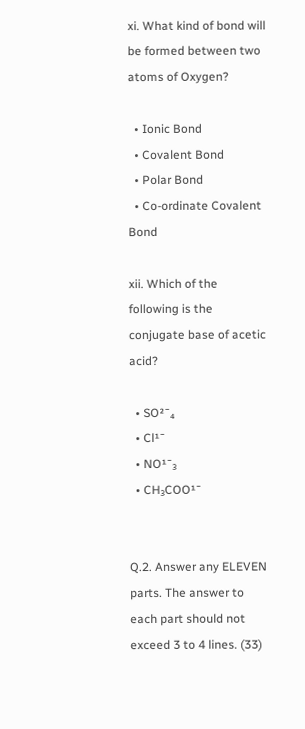xi. What kind of bond will be formed between two atoms of Oxygen?

  • Ionic Bond
  • Covalent Bond
  • Polar Bond
  • Co-ordinate Covalent Bond

xii. Which of the following is the conjugate base of acetic acid?

  • SO²¯₄
  • Cl¹¯
  • NO¹¯₃
  • CH₃COO¹¯


Q.2. Answer any ELEVEN parts. The answer to each part should not exceed 3 to 4 lines. (33)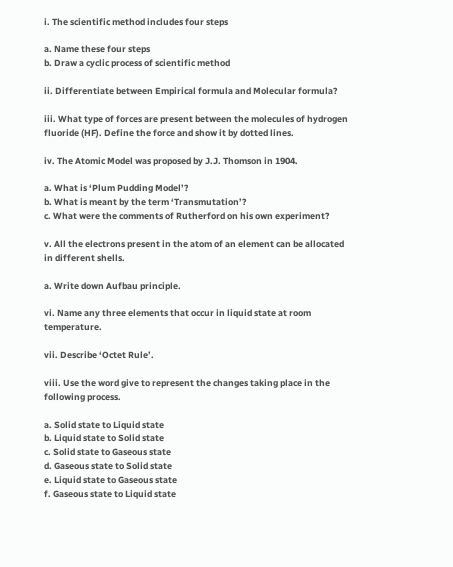i. The scientific method includes four steps

a. Name these four steps
b. Draw a cyclic process of scientific method

ii. Differentiate between Empirical formula and Molecular formula?

iii. What type of forces are present between the molecules of hydrogen fluoride (HF). Define the force and show it by dotted lines.

iv. The Atomic Model was proposed by J.J. Thomson in 1904.

a. What is ‘Plum Pudding Model’?
b. What is meant by the term ‘Transmutation’?
c. What were the comments of Rutherford on his own experiment?

v. All the electrons present in the atom of an element can be allocated in different shells.

a. Write down Aufbau principle.

vi. Name any three elements that occur in liquid state at room temperature.

vii. Describe ‘Octet Rule’.

viii. Use the word give to represent the changes taking place in the following process.

a. Solid state to Liquid state
b. Liquid state to Solid state
c. Solid state to Gaseous state
d. Gaseous state to Solid state
e. Liquid state to Gaseous state
f. Gaseous state to Liquid state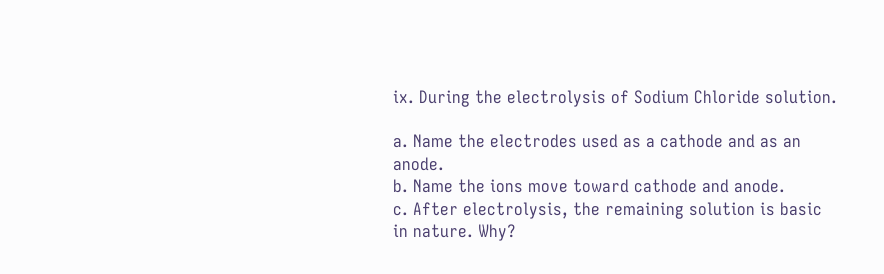ix. During the electrolysis of Sodium Chloride solution.

a. Name the electrodes used as a cathode and as an anode.
b. Name the ions move toward cathode and anode.
c. After electrolysis, the remaining solution is basic in nature. Why?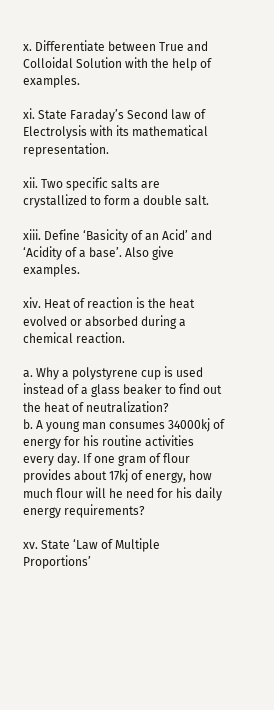x. Differentiate between True and Colloidal Solution with the help of examples.

xi. State Faraday’s Second law of Electrolysis with its mathematical representation.

xii. Two specific salts are crystallized to form a double salt.

xiii. Define ‘Basicity of an Acid’ and ‘Acidity of a base’. Also give examples.

xiv. Heat of reaction is the heat evolved or absorbed during a chemical reaction.

a. Why a polystyrene cup is used instead of a glass beaker to find out the heat of neutralization?
b. A young man consumes 34000kj of energy for his routine activities every day. If one gram of flour provides about 17kj of energy, how much flour will he need for his daily energy requirements?

xv. State ‘Law of Multiple Proportions’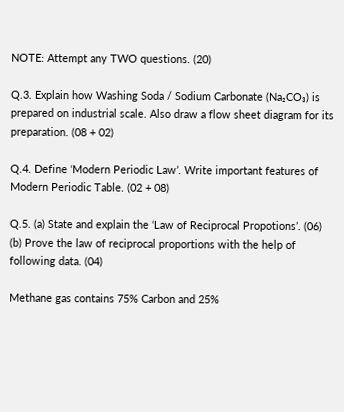NOTE: Attempt any TWO questions. (20)

Q.3. Explain how Washing Soda / Sodium Carbonate (Na₂CO₃) is prepared on industrial scale. Also draw a flow sheet diagram for its preparation. (08 + 02)

Q.4. Define ‘Modern Periodic Law’. Write important features of Modern Periodic Table. (02 + 08)

Q.5. (a) State and explain the ‘Law of Reciprocal Propotions’. (06)
(b) Prove the law of reciprocal proportions with the help of following data. (04)

Methane gas contains 75% Carbon and 25%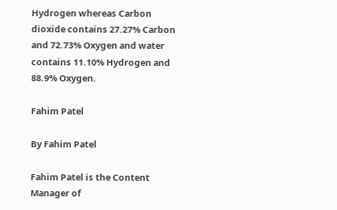Hydrogen whereas Carbon dioxide contains 27.27% Carbon and 72.73% Oxygen and water contains 11.10% Hydrogen and 88.9% Oxygen.

Fahim Patel

By Fahim Patel

Fahim Patel is the Content Manager of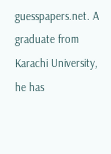guesspapers.net. A graduate from Karachi University, he has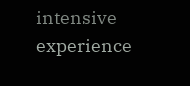intensive experience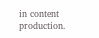in content production.